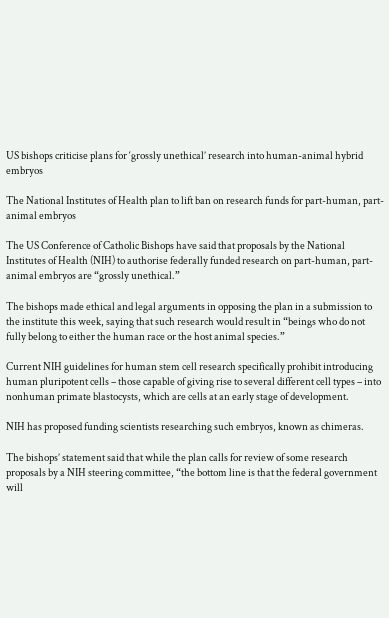US bishops criticise plans for ‘grossly unethical’ research into human-animal hybrid embryos

The National Institutes of Health plan to lift ban on research funds for part-human, part-animal embryos

The US Conference of Catholic Bishops have said that proposals by the National Institutes of Health (NIH) to authorise federally funded research on part-human, part-animal embryos are “grossly unethical.”

The bishops made ethical and legal arguments in opposing the plan in a submission to the institute this week, saying that such research would result in “beings who do not fully belong to either the human race or the host animal species.”

Current NIH guidelines for human stem cell research specifically prohibit introducing human pluripotent cells – those capable of giving rise to several different cell types – into nonhuman primate blastocysts, which are cells at an early stage of development.

NIH has proposed funding scientists researching such embryos, known as chimeras.

The bishops’ statement said that while the plan calls for review of some research proposals by a NIH steering committee, “the bottom line is that the federal government will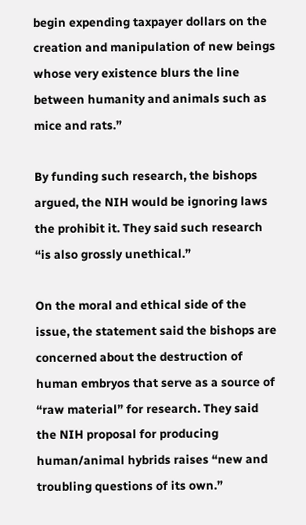begin expending taxpayer dollars on the creation and manipulation of new beings whose very existence blurs the line between humanity and animals such as mice and rats.”

By funding such research, the bishops argued, the NIH would be ignoring laws the prohibit it. They said such research “is also grossly unethical.”

On the moral and ethical side of the issue, the statement said the bishops are concerned about the destruction of human embryos that serve as a source of “raw material” for research. They said the NIH proposal for producing human/animal hybrids raises “new and troubling questions of its own.”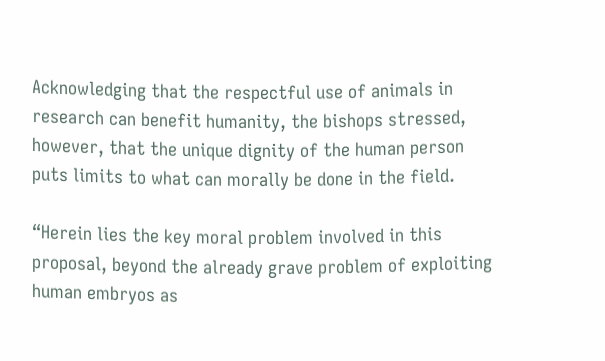Acknowledging that the respectful use of animals in research can benefit humanity, the bishops stressed, however, that the unique dignity of the human person puts limits to what can morally be done in the field.

“Herein lies the key moral problem involved in this proposal, beyond the already grave problem of exploiting human embryos as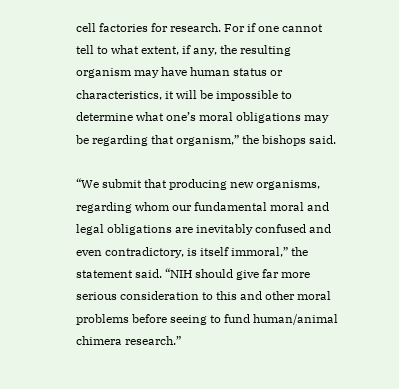cell factories for research. For if one cannot tell to what extent, if any, the resulting organism may have human status or characteristics, it will be impossible to determine what one’s moral obligations may be regarding that organism,” the bishops said.

“We submit that producing new organisms, regarding whom our fundamental moral and legal obligations are inevitably confused and even contradictory, is itself immoral,” the statement said. “NIH should give far more serious consideration to this and other moral problems before seeing to fund human/animal chimera research.”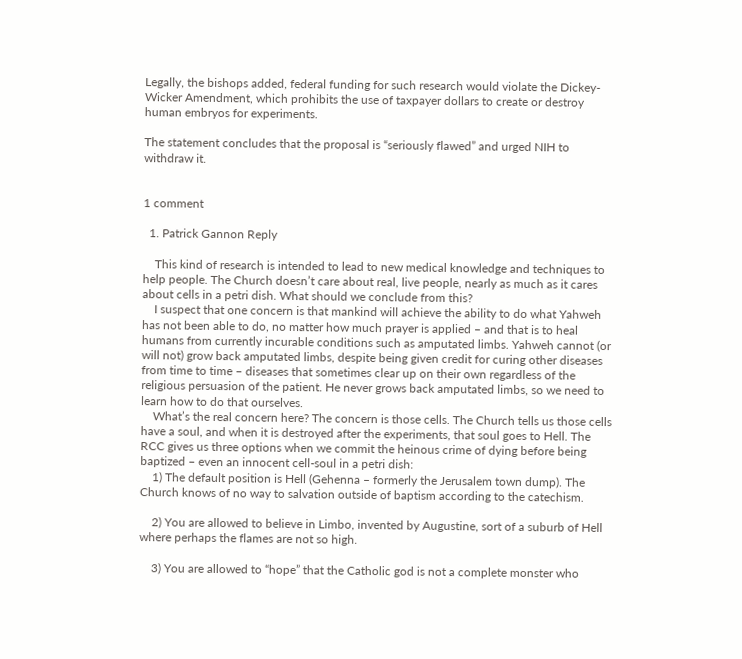Legally, the bishops added, federal funding for such research would violate the Dickey-Wicker Amendment, which prohibits the use of taxpayer dollars to create or destroy human embryos for experiments.

The statement concludes that the proposal is “seriously flawed” and urged NIH to withdraw it.


1 comment

  1. Patrick Gannon Reply

    This kind of research is intended to lead to new medical knowledge and techniques to help people. The Church doesn’t care about real, live people, nearly as much as it cares about cells in a petri dish. What should we conclude from this?
    I suspect that one concern is that mankind will achieve the ability to do what Yahweh has not been able to do, no matter how much prayer is applied – and that is to heal humans from currently incurable conditions such as amputated limbs. Yahweh cannot (or will not) grow back amputated limbs, despite being given credit for curing other diseases from time to time – diseases that sometimes clear up on their own regardless of the religious persuasion of the patient. He never grows back amputated limbs, so we need to learn how to do that ourselves.
    What’s the real concern here? The concern is those cells. The Church tells us those cells have a soul, and when it is destroyed after the experiments, that soul goes to Hell. The RCC gives us three options when we commit the heinous crime of dying before being baptized – even an innocent cell-soul in a petri dish:
    1) The default position is Hell (Gehenna – formerly the Jerusalem town dump). The Church knows of no way to salvation outside of baptism according to the catechism.

    2) You are allowed to believe in Limbo, invented by Augustine, sort of a suburb of Hell where perhaps the flames are not so high.

    3) You are allowed to “hope” that the Catholic god is not a complete monster who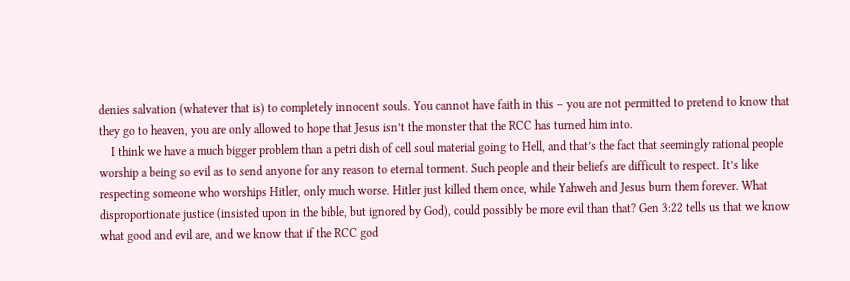denies salvation (whatever that is) to completely innocent souls. You cannot have faith in this – you are not permitted to pretend to know that they go to heaven, you are only allowed to hope that Jesus isn’t the monster that the RCC has turned him into.
    I think we have a much bigger problem than a petri dish of cell soul material going to Hell, and that’s the fact that seemingly rational people worship a being so evil as to send anyone for any reason to eternal torment. Such people and their beliefs are difficult to respect. It’s like respecting someone who worships Hitler, only much worse. Hitler just killed them once, while Yahweh and Jesus burn them forever. What disproportionate justice (insisted upon in the bible, but ignored by God), could possibly be more evil than that? Gen 3:22 tells us that we know what good and evil are, and we know that if the RCC god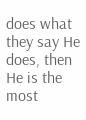does what they say He does, then He is the most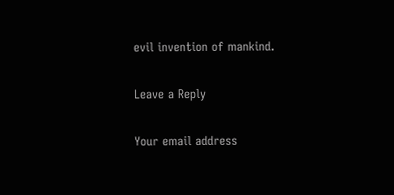evil invention of mankind.

Leave a Reply

Your email address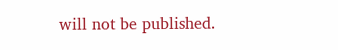will not be published.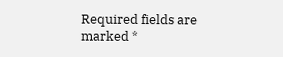Required fields are marked *